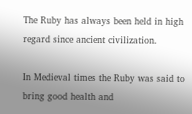The Ruby has always been held in high regard since ancient civilization.

In Medieval times the Ruby was said to bring good health and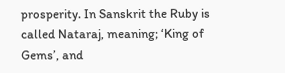prosperity. In Sanskrit the Ruby is called Nataraj, meaning; ‘King of Gems’, and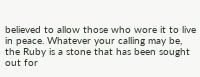believed to allow those who wore it to live in peace. Whatever your calling may be, the Ruby is a stone that has been sought out for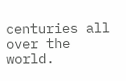centuries all over the world.